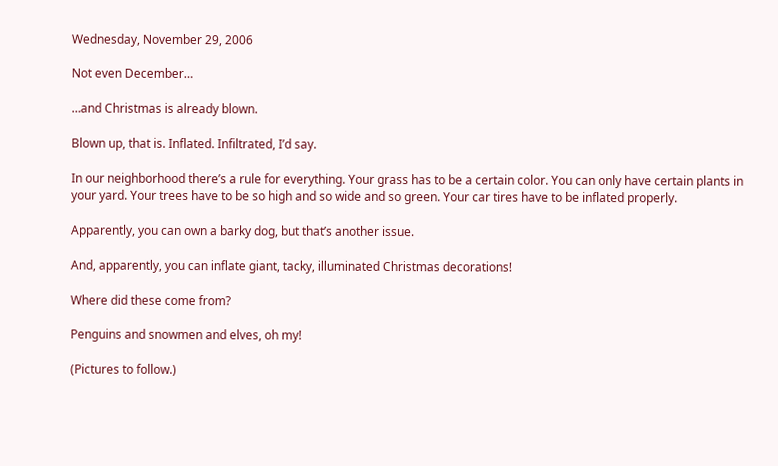Wednesday, November 29, 2006

Not even December…

…and Christmas is already blown.

Blown up, that is. Inflated. Infiltrated, I’d say.

In our neighborhood there’s a rule for everything. Your grass has to be a certain color. You can only have certain plants in your yard. Your trees have to be so high and so wide and so green. Your car tires have to be inflated properly.

Apparently, you can own a barky dog, but that’s another issue.

And, apparently, you can inflate giant, tacky, illuminated Christmas decorations!

Where did these come from?

Penguins and snowmen and elves, oh my!

(Pictures to follow.)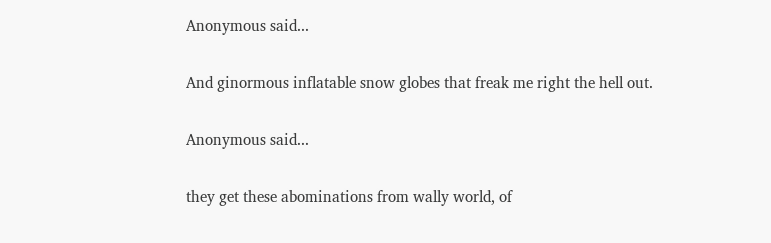Anonymous said...

And ginormous inflatable snow globes that freak me right the hell out.

Anonymous said...

they get these abominations from wally world, of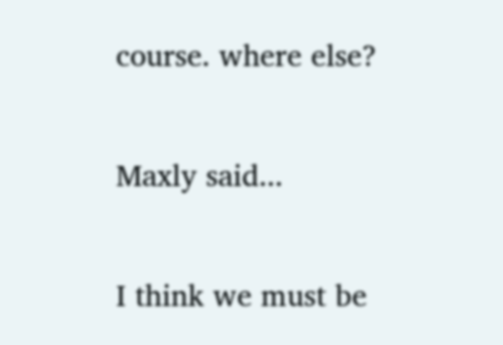course. where else?

Maxly said...

I think we must be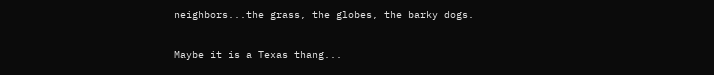neighbors...the grass, the globes, the barky dogs.

Maybe it is a Texas thang...